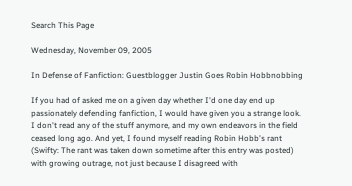Search This Page

Wednesday, November 09, 2005

In Defense of Fanfiction: Guestblogger Justin Goes Robin Hobbnobbing

If you had of asked me on a given day whether I'd one day end up passionately defending fanfiction, I would have given you a strange look. I don't read any of the stuff anymore, and my own endeavors in the field ceased long ago. And yet, I found myself reading Robin Hobb's rant (Swifty: The rant was taken down sometime after this entry was posted) with growing outrage, not just because I disagreed with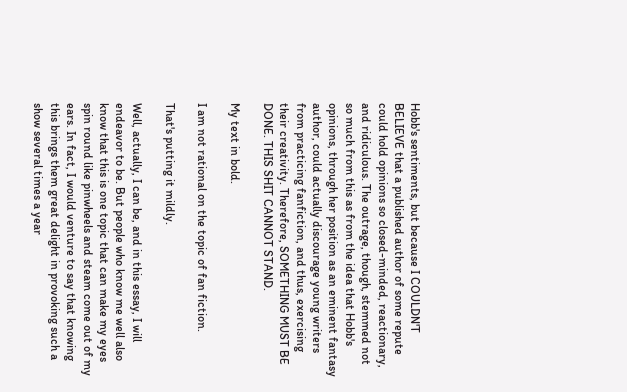Hobb's sentiments, but because I COULDN'T BELIEVE that a published author of some repute could hold opinions so closed-minded, reactionary, and ridiculous. The outrage, though, stemmed not so much from this as from the idea that Hobb's opinions, through her position as an eminent fantasy author, could actually discourage young writers from practicing fanfiction, and thus, exercising their creativity. Therefore, SOMETHING MUST BE DONE. THIS SHIT CANNOT STAND.

My text in bold.

I am not rational on the topic of fan fiction.

That's putting it mildly.

Well, actually, I can be, and in this essay, I will endeavor to be. But people who know me well also know that this is one topic that can make my eyes spin round like pinwheels and steam come out of my ears. In fact, I would venture to say that knowing this brings them great delight in provoking such a show several times a year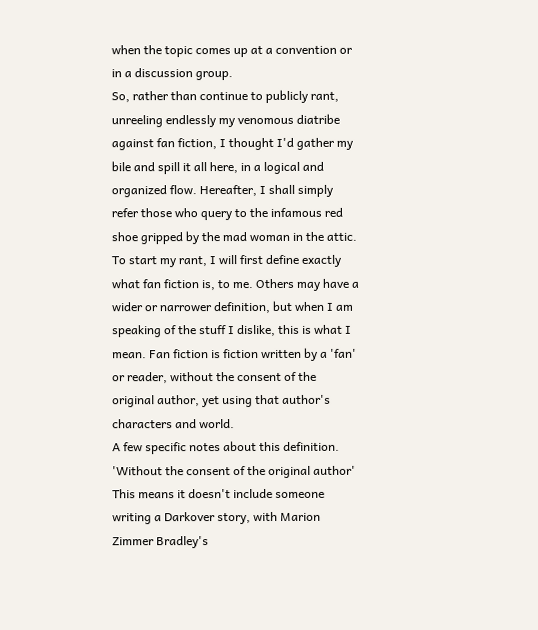when the topic comes up at a convention or in a discussion group.
So, rather than continue to publicly rant, unreeling endlessly my venomous diatribe against fan fiction, I thought I'd gather my bile and spill it all here, in a logical and organized flow. Hereafter, I shall simply refer those who query to the infamous red shoe gripped by the mad woman in the attic.
To start my rant, I will first define exactly what fan fiction is, to me. Others may have a wider or narrower definition, but when I am speaking of the stuff I dislike, this is what I mean. Fan fiction is fiction written by a 'fan' or reader, without the consent of the original author, yet using that author's characters and world.
A few specific notes about this definition.
'Without the consent of the original author' This means it doesn't include someone writing a Darkover story, with Marion Zimmer Bradley's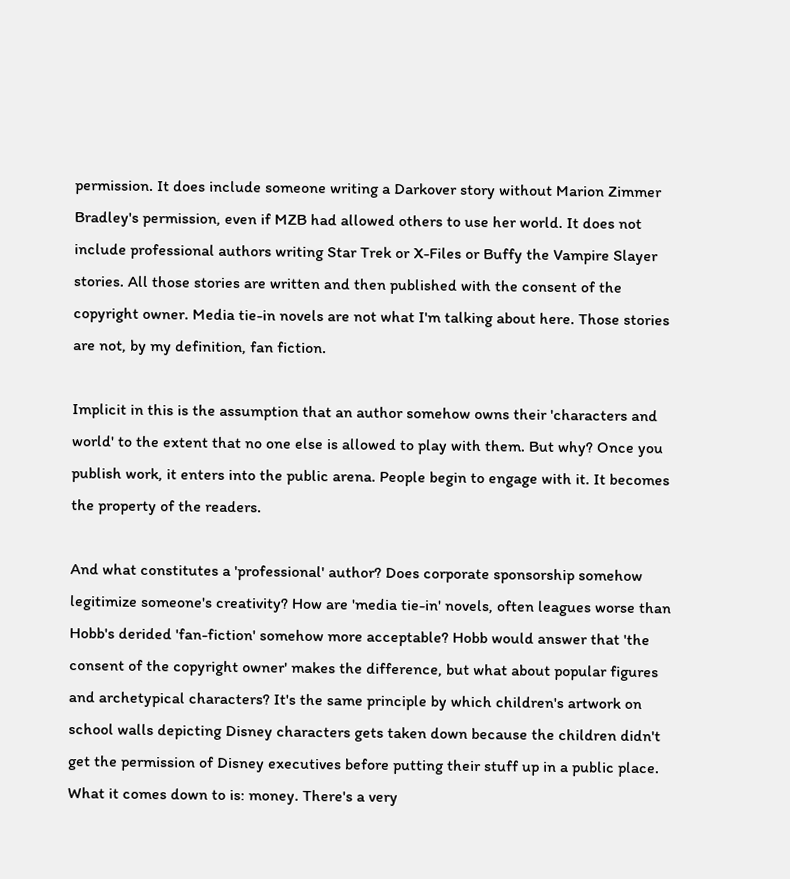permission. It does include someone writing a Darkover story without Marion Zimmer Bradley's permission, even if MZB had allowed others to use her world. It does not include professional authors writing Star Trek or X-Files or Buffy the Vampire Slayer stories. All those stories are written and then published with the consent of the copyright owner. Media tie-in novels are not what I'm talking about here. Those stories are not, by my definition, fan fiction.

Implicit in this is the assumption that an author somehow owns their 'characters and world' to the extent that no one else is allowed to play with them. But why? Once you publish work, it enters into the public arena. People begin to engage with it. It becomes the property of the readers.

And what constitutes a 'professional' author? Does corporate sponsorship somehow legitimize someone's creativity? How are 'media tie-in' novels, often leagues worse than Hobb's derided 'fan-fiction' somehow more acceptable? Hobb would answer that 'the consent of the copyright owner' makes the difference, but what about popular figures and archetypical characters? It's the same principle by which children's artwork on school walls depicting Disney characters gets taken down because the children didn't get the permission of Disney executives before putting their stuff up in a public place. What it comes down to is: money. There's a very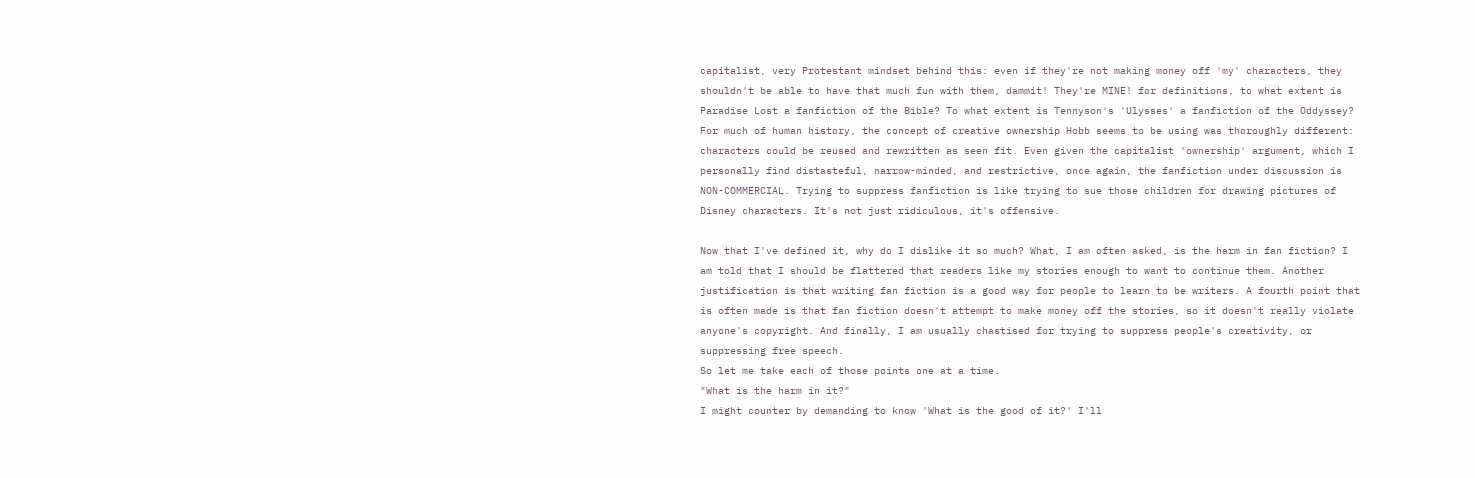capitalist, very Protestant mindset behind this: even if they're not making money off 'my' characters, they shouldn't be able to have that much fun with them, dammit! They're MINE! for definitions, to what extent is Paradise Lost a fanfiction of the Bible? To what extent is Tennyson's 'Ulysses' a fanfiction of the Oddyssey? For much of human history, the concept of creative ownership Hobb seems to be using was thoroughly different: characters could be reused and rewritten as seen fit. Even given the capitalist 'ownership' argument, which I personally find distasteful, narrow-minded, and restrictive, once again, the fanfiction under discussion is NON-COMMERCIAL. Trying to suppress fanfiction is like trying to sue those children for drawing pictures of Disney characters. It's not just ridiculous, it's offensive.

Now that I've defined it, why do I dislike it so much? What, I am often asked, is the harm in fan fiction? I am told that I should be flattered that readers like my stories enough to want to continue them. Another justification is that writing fan fiction is a good way for people to learn to be writers. A fourth point that is often made is that fan fiction doesn't attempt to make money off the stories, so it doesn't really violate anyone's copyright. And finally, I am usually chastised for trying to suppress people's creativity, or suppressing free speech.
So let me take each of those points one at a time.
"What is the harm in it?"
I might counter by demanding to know 'What is the good of it?' I'll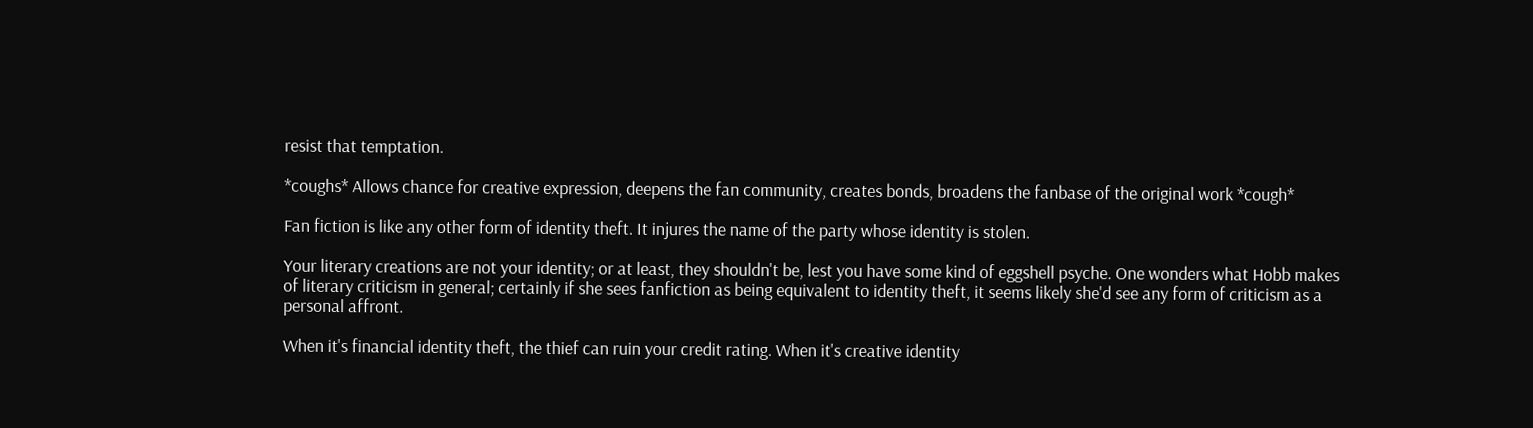resist that temptation.

*coughs* Allows chance for creative expression, deepens the fan community, creates bonds, broadens the fanbase of the original work *cough*

Fan fiction is like any other form of identity theft. It injures the name of the party whose identity is stolen.

Your literary creations are not your identity; or at least, they shouldn't be, lest you have some kind of eggshell psyche. One wonders what Hobb makes of literary criticism in general; certainly if she sees fanfiction as being equivalent to identity theft, it seems likely she'd see any form of criticism as a personal affront.

When it's financial identity theft, the thief can ruin your credit rating. When it's creative identity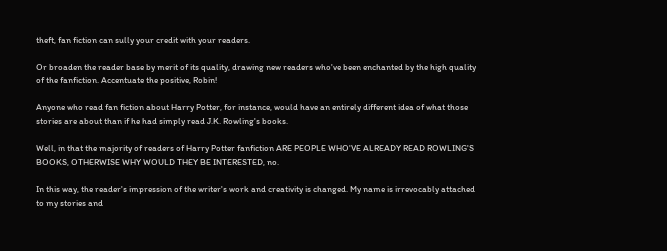theft, fan fiction can sully your credit with your readers.

Or broaden the reader base by merit of its quality, drawing new readers who've been enchanted by the high quality of the fanfiction. Accentuate the positive, Robin!

Anyone who read fan fiction about Harry Potter, for instance, would have an entirely different idea of what those stories are about than if he had simply read J.K. Rowling's books.

Well, in that the majority of readers of Harry Potter fanfiction ARE PEOPLE WHO'VE ALREADY READ ROWLING'S BOOKS, OTHERWISE WHY WOULD THEY BE INTERESTED, no.

In this way, the reader's impression of the writer's work and creativity is changed. My name is irrevocably attached to my stories and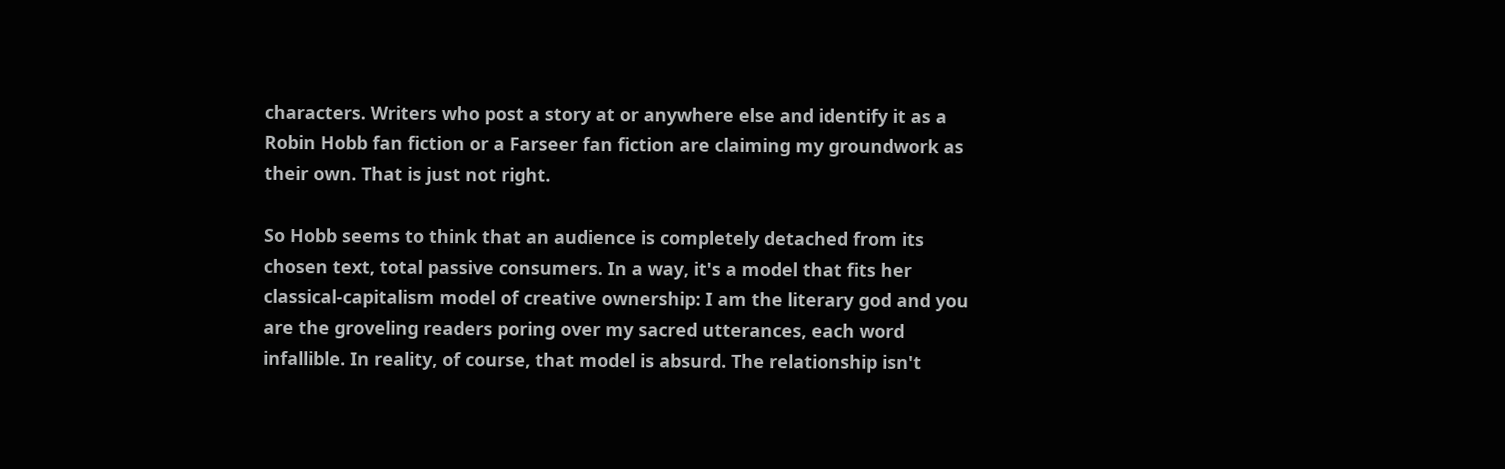characters. Writers who post a story at or anywhere else and identify it as a Robin Hobb fan fiction or a Farseer fan fiction are claiming my groundwork as their own. That is just not right.

So Hobb seems to think that an audience is completely detached from its chosen text, total passive consumers. In a way, it's a model that fits her classical-capitalism model of creative ownership: I am the literary god and you are the groveling readers poring over my sacred utterances, each word infallible. In reality, of course, that model is absurd. The relationship isn't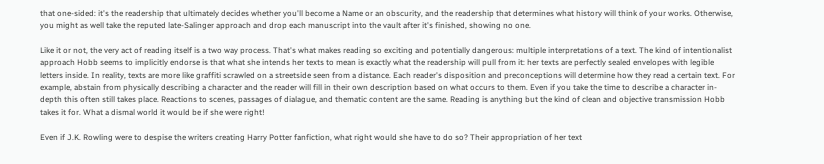that one-sided: it's the readership that ultimately decides whether you'll become a Name or an obscurity, and the readership that determines what history will think of your works. Otherwise, you might as well take the reputed late-Salinger approach and drop each manuscript into the vault after it's finished, showing no one.

Like it or not, the very act of reading itself is a two way process. That's what makes reading so exciting and potentially dangerous: multiple interpretations of a text. The kind of intentionalist approach Hobb seems to implicitly endorse is that what she intends her texts to mean is exactly what the readership will pull from it: her texts are perfectly sealed envelopes with legible letters inside. In reality, texts are more like graffiti scrawled on a streetside seen from a distance. Each reader's disposition and preconceptions will determine how they read a certain text. For example, abstain from physically describing a character and the reader will fill in their own description based on what occurs to them. Even if you take the time to describe a character in-depth this often still takes place. Reactions to scenes, passages of dialague, and thematic content are the same. Reading is anything but the kind of clean and objective transmission Hobb takes it for. What a dismal world it would be if she were right!

Even if J.K. Rowling were to despise the writers creating Harry Potter fanfiction, what right would she have to do so? Their appropriation of her text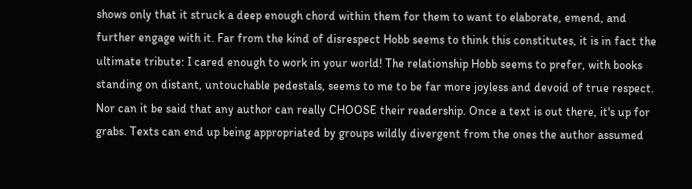shows only that it struck a deep enough chord within them for them to want to elaborate, emend, and further engage with it. Far from the kind of disrespect Hobb seems to think this constitutes, it is in fact the ultimate tribute: I cared enough to work in your world! The relationship Hobb seems to prefer, with books standing on distant, untouchable pedestals, seems to me to be far more joyless and devoid of true respect.
Nor can it be said that any author can really CHOOSE their readership. Once a text is out there, it's up for grabs. Texts can end up being appropriated by groups wildly divergent from the ones the author assumed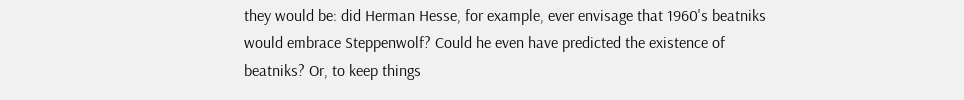they would be: did Herman Hesse, for example, ever envisage that 1960's beatniks would embrace Steppenwolf? Could he even have predicted the existence of beatniks? Or, to keep things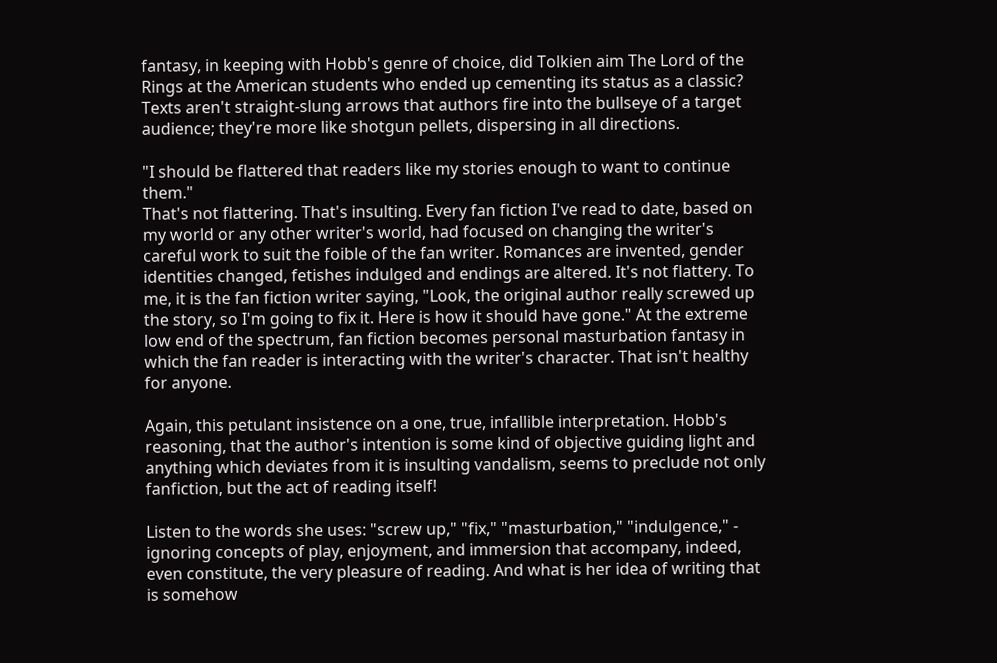fantasy, in keeping with Hobb's genre of choice, did Tolkien aim The Lord of the Rings at the American students who ended up cementing its status as a classic? Texts aren't straight-slung arrows that authors fire into the bullseye of a target audience; they're more like shotgun pellets, dispersing in all directions.

"I should be flattered that readers like my stories enough to want to continue them."
That's not flattering. That's insulting. Every fan fiction I've read to date, based on my world or any other writer's world, had focused on changing the writer's careful work to suit the foible of the fan writer. Romances are invented, gender identities changed, fetishes indulged and endings are altered. It's not flattery. To me, it is the fan fiction writer saying, "Look, the original author really screwed up the story, so I'm going to fix it. Here is how it should have gone." At the extreme low end of the spectrum, fan fiction becomes personal masturbation fantasy in which the fan reader is interacting with the writer's character. That isn't healthy for anyone.

Again, this petulant insistence on a one, true, infallible interpretation. Hobb's reasoning, that the author's intention is some kind of objective guiding light and anything which deviates from it is insulting vandalism, seems to preclude not only fanfiction, but the act of reading itself!

Listen to the words she uses: "screw up," "fix," "masturbation," "indulgence," - ignoring concepts of play, enjoyment, and immersion that accompany, indeed, even constitute, the very pleasure of reading. And what is her idea of writing that is somehow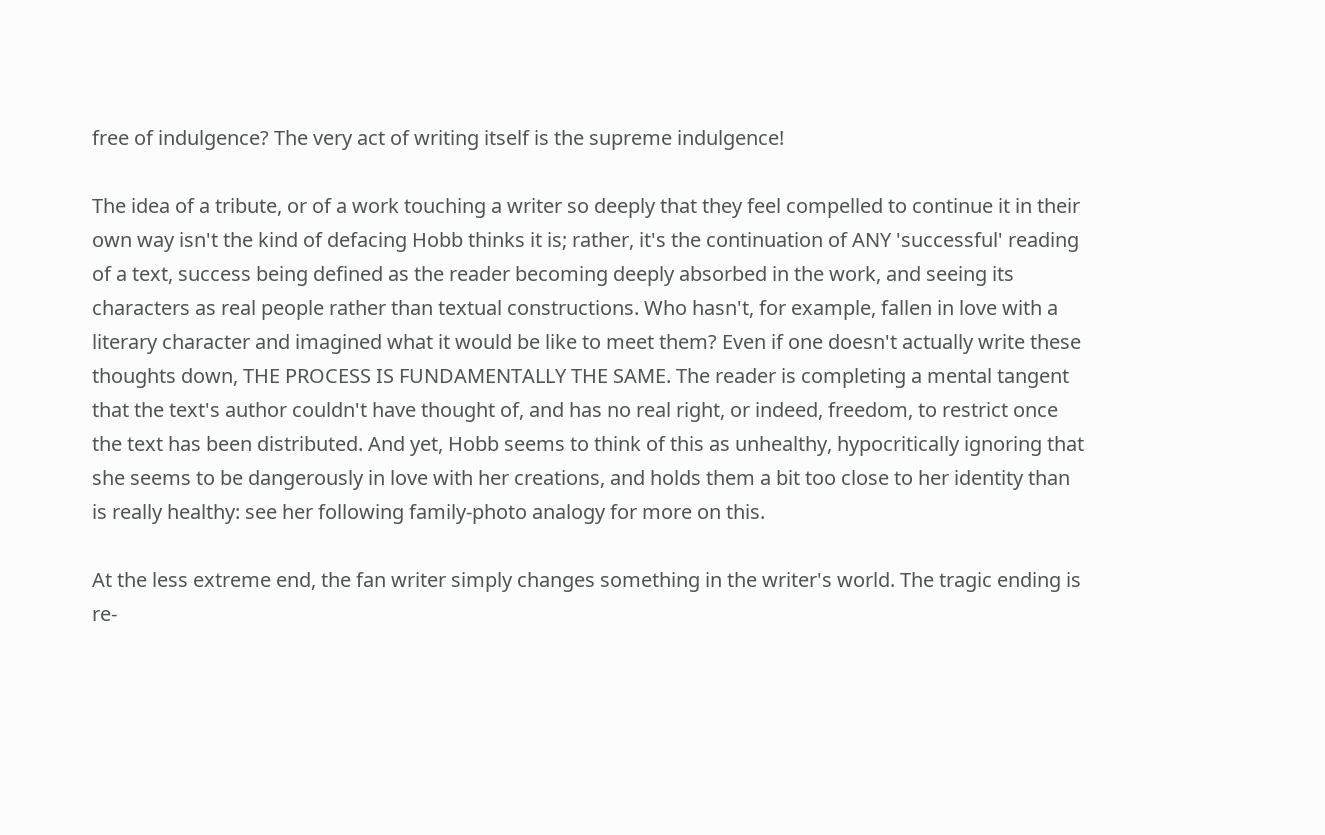free of indulgence? The very act of writing itself is the supreme indulgence!

The idea of a tribute, or of a work touching a writer so deeply that they feel compelled to continue it in their own way isn't the kind of defacing Hobb thinks it is; rather, it's the continuation of ANY 'successful' reading of a text, success being defined as the reader becoming deeply absorbed in the work, and seeing its characters as real people rather than textual constructions. Who hasn't, for example, fallen in love with a literary character and imagined what it would be like to meet them? Even if one doesn't actually write these thoughts down, THE PROCESS IS FUNDAMENTALLY THE SAME. The reader is completing a mental tangent that the text's author couldn't have thought of, and has no real right, or indeed, freedom, to restrict once the text has been distributed. And yet, Hobb seems to think of this as unhealthy, hypocritically ignoring that she seems to be dangerously in love with her creations, and holds them a bit too close to her identity than is really healthy: see her following family-photo analogy for more on this.

At the less extreme end, the fan writer simply changes something in the writer's world. The tragic ending is re-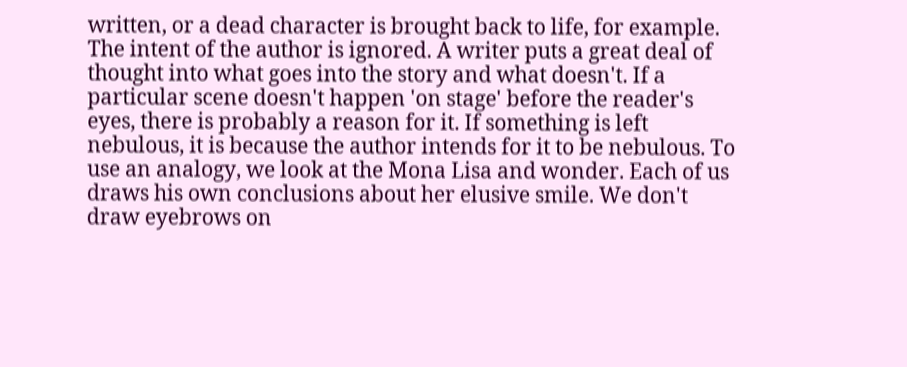written, or a dead character is brought back to life, for example. The intent of the author is ignored. A writer puts a great deal of thought into what goes into the story and what doesn't. If a particular scene doesn't happen 'on stage' before the reader's eyes, there is probably a reason for it. If something is left nebulous, it is because the author intends for it to be nebulous. To use an analogy, we look at the Mona Lisa and wonder. Each of us draws his own conclusions about her elusive smile. We don't draw eyebrows on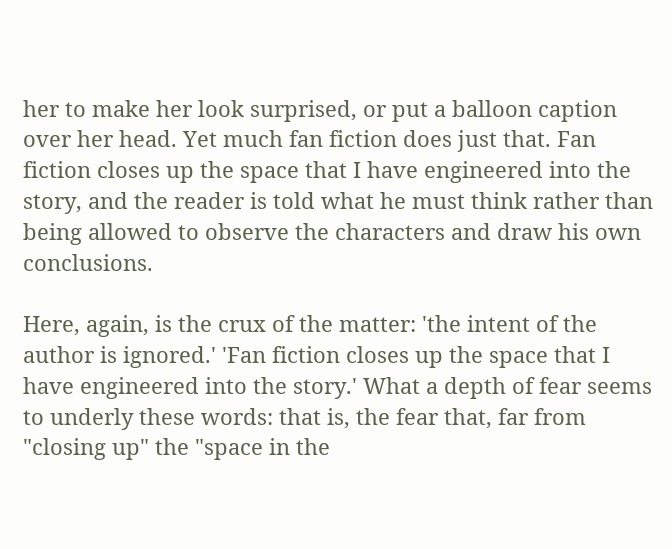her to make her look surprised, or put a balloon caption over her head. Yet much fan fiction does just that. Fan fiction closes up the space that I have engineered into the story, and the reader is told what he must think rather than being allowed to observe the characters and draw his own conclusions.

Here, again, is the crux of the matter: 'the intent of the author is ignored.' 'Fan fiction closes up the space that I have engineered into the story.' What a depth of fear seems to underly these words: that is, the fear that, far from "closing up" the "space in the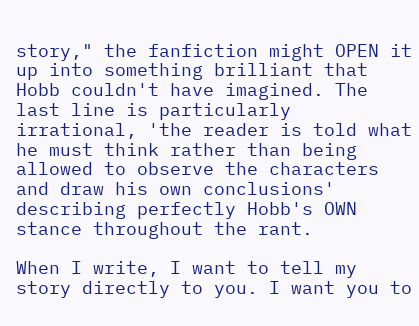story," the fanfiction might OPEN it up into something brilliant that Hobb couldn't have imagined. The last line is particularly irrational, 'the reader is told what he must think rather than being allowed to observe the characters and draw his own conclusions' describing perfectly Hobb's OWN stance throughout the rant.

When I write, I want to tell my story directly to you. I want you to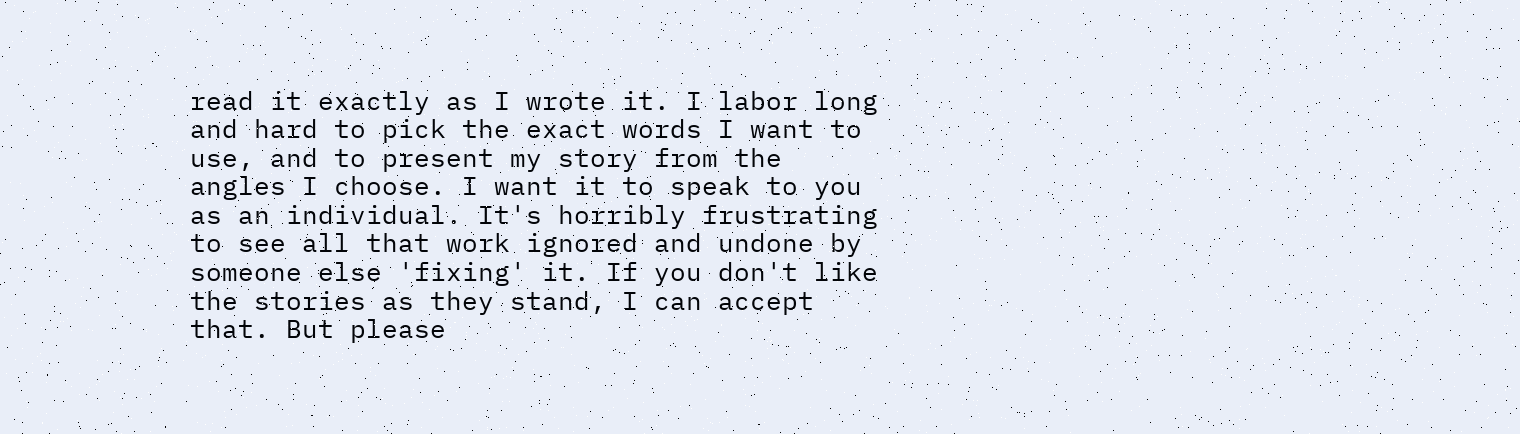read it exactly as I wrote it. I labor long and hard to pick the exact words I want to use, and to present my story from the angles I choose. I want it to speak to you as an individual. It's horribly frustrating to see all that work ignored and undone by someone else 'fixing' it. If you don't like the stories as they stand, I can accept that. But please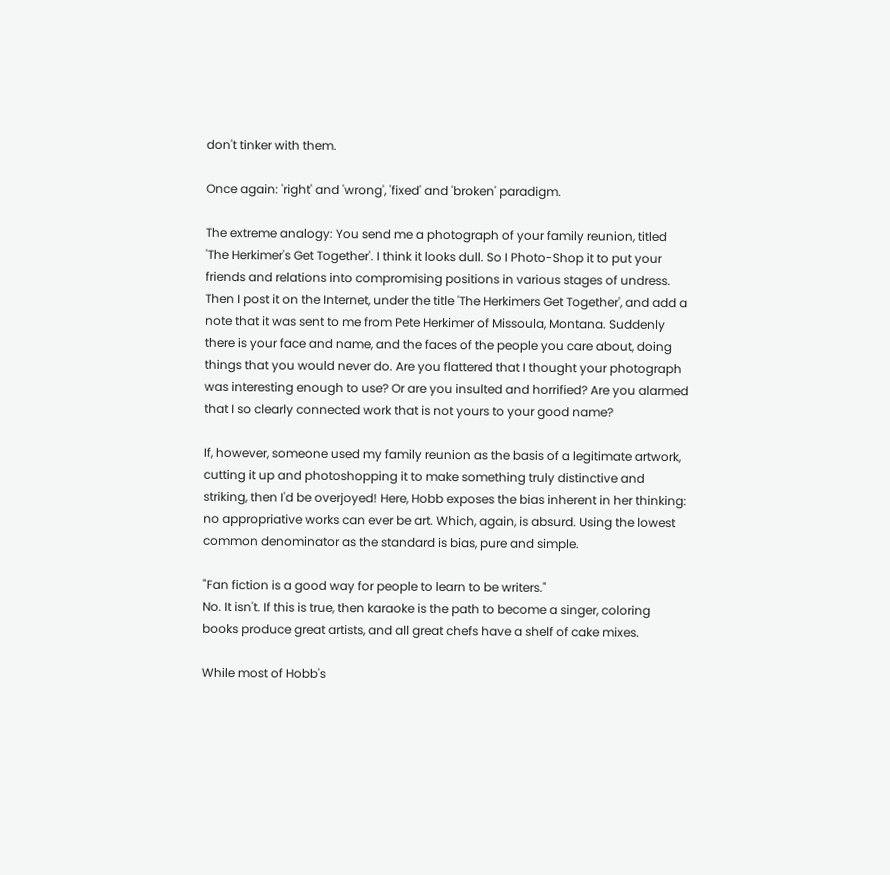don't tinker with them.

Once again: 'right' and 'wrong', 'fixed' and 'broken' paradigm.

The extreme analogy: You send me a photograph of your family reunion, titled 'The Herkimer's Get Together'. I think it looks dull. So I Photo-Shop it to put your friends and relations into compromising positions in various stages of undress. Then I post it on the Internet, under the title 'The Herkimers Get Together', and add a note that it was sent to me from Pete Herkimer of Missoula, Montana. Suddenly there is your face and name, and the faces of the people you care about, doing things that you would never do. Are you flattered that I thought your photograph was interesting enough to use? Or are you insulted and horrified? Are you alarmed that I so clearly connected work that is not yours to your good name?

If, however, someone used my family reunion as the basis of a legitimate artwork, cutting it up and photoshopping it to make something truly distinctive and striking, then I'd be overjoyed! Here, Hobb exposes the bias inherent in her thinking: no appropriative works can ever be art. Which, again, is absurd. Using the lowest common denominator as the standard is bias, pure and simple.

"Fan fiction is a good way for people to learn to be writers."
No. It isn't. If this is true, then karaoke is the path to become a singer, coloring books produce great artists, and all great chefs have a shelf of cake mixes.

While most of Hobb's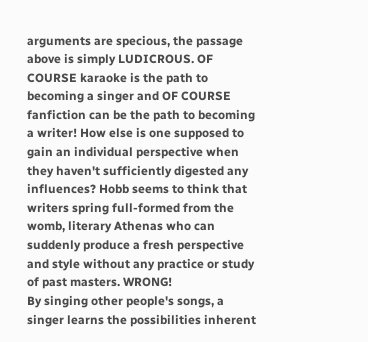arguments are specious, the passage above is simply LUDICROUS. OF COURSE karaoke is the path to becoming a singer and OF COURSE fanfiction can be the path to becoming a writer! How else is one supposed to gain an individual perspective when they haven't sufficiently digested any influences? Hobb seems to think that writers spring full-formed from the womb, literary Athenas who can suddenly produce a fresh perspective and style without any practice or study of past masters. WRONG!
By singing other people's songs, a singer learns the possibilities inherent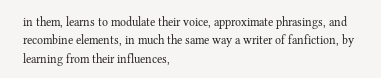in them, learns to modulate their voice, approximate phrasings, and recombine elements, in much the same way a writer of fanfiction, by learning from their influences,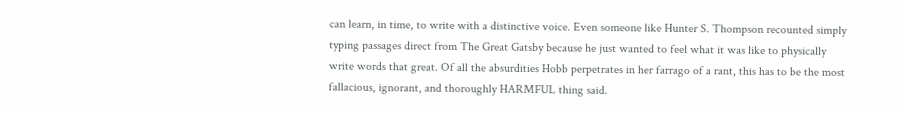can learn, in time, to write with a distinctive voice. Even someone like Hunter S. Thompson recounted simply typing passages direct from The Great Gatsby because he just wanted to feel what it was like to physically write words that great. Of all the absurdities Hobb perpetrates in her farrago of a rant, this has to be the most fallacious, ignorant, and thoroughly HARMFUL thing said.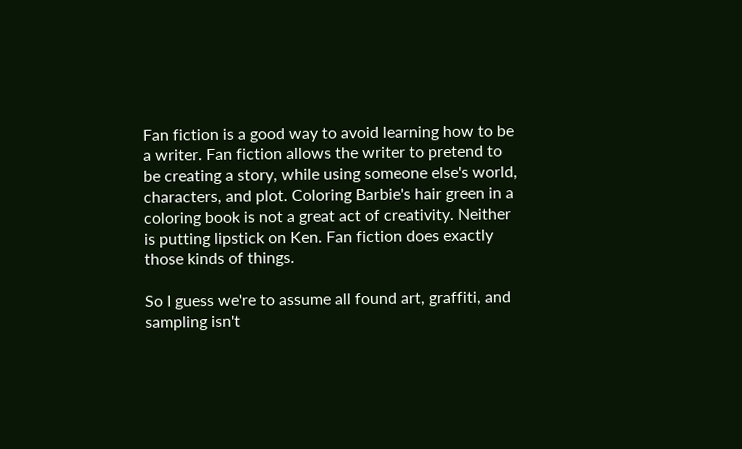Fan fiction is a good way to avoid learning how to be a writer. Fan fiction allows the writer to pretend to be creating a story, while using someone else's world, characters, and plot. Coloring Barbie's hair green in a coloring book is not a great act of creativity. Neither is putting lipstick on Ken. Fan fiction does exactly those kinds of things.

So I guess we're to assume all found art, graffiti, and sampling isn't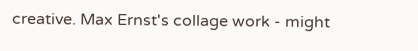creative. Max Ernst's collage work - might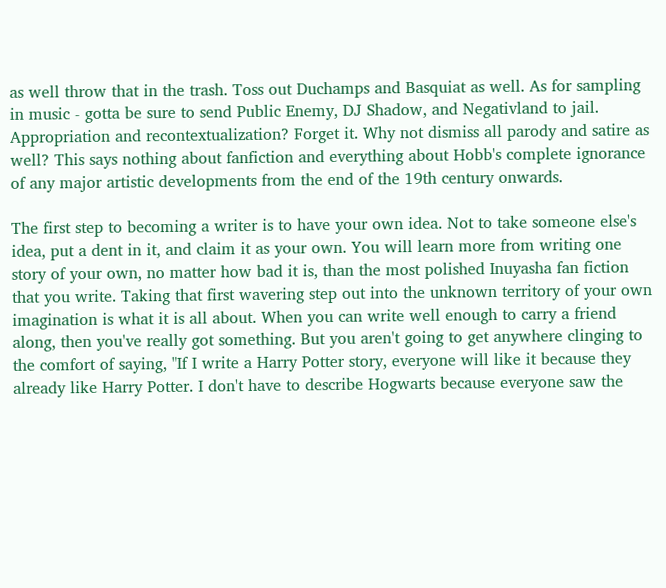as well throw that in the trash. Toss out Duchamps and Basquiat as well. As for sampling in music - gotta be sure to send Public Enemy, DJ Shadow, and Negativland to jail. Appropriation and recontextualization? Forget it. Why not dismiss all parody and satire as well? This says nothing about fanfiction and everything about Hobb's complete ignorance of any major artistic developments from the end of the 19th century onwards.

The first step to becoming a writer is to have your own idea. Not to take someone else's idea, put a dent in it, and claim it as your own. You will learn more from writing one story of your own, no matter how bad it is, than the most polished Inuyasha fan fiction that you write. Taking that first wavering step out into the unknown territory of your own imagination is what it is all about. When you can write well enough to carry a friend along, then you've really got something. But you aren't going to get anywhere clinging to the comfort of saying, "If I write a Harry Potter story, everyone will like it because they already like Harry Potter. I don't have to describe Hogwarts because everyone saw the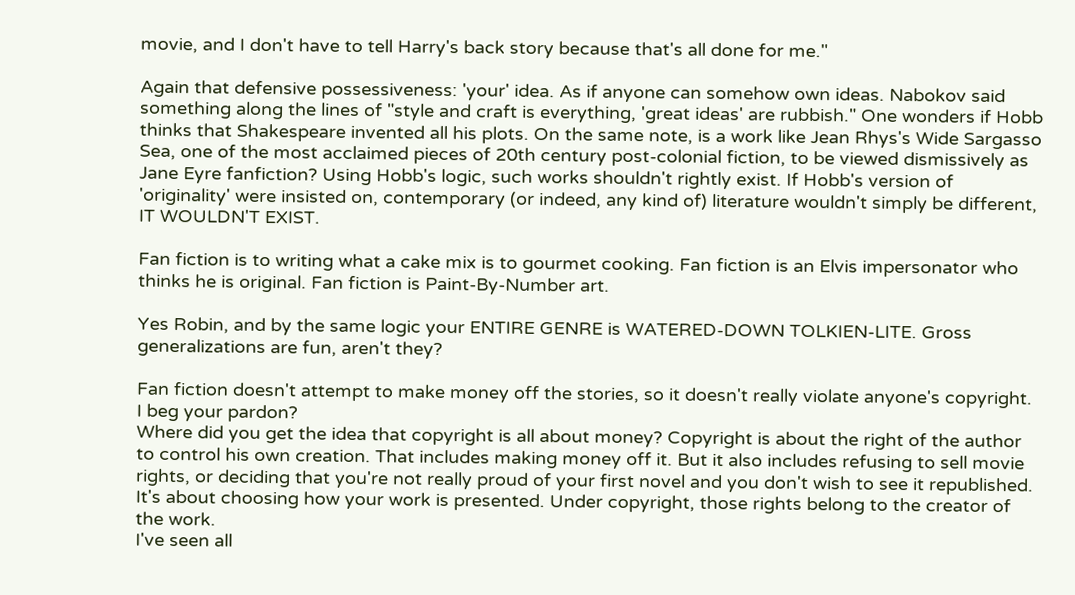movie, and I don't have to tell Harry's back story because that's all done for me."

Again that defensive possessiveness: 'your' idea. As if anyone can somehow own ideas. Nabokov said something along the lines of "style and craft is everything, 'great ideas' are rubbish." One wonders if Hobb thinks that Shakespeare invented all his plots. On the same note, is a work like Jean Rhys's Wide Sargasso Sea, one of the most acclaimed pieces of 20th century post-colonial fiction, to be viewed dismissively as Jane Eyre fanfiction? Using Hobb's logic, such works shouldn't rightly exist. If Hobb's version of 'originality' were insisted on, contemporary (or indeed, any kind of) literature wouldn't simply be different, IT WOULDN'T EXIST.

Fan fiction is to writing what a cake mix is to gourmet cooking. Fan fiction is an Elvis impersonator who thinks he is original. Fan fiction is Paint-By-Number art.

Yes Robin, and by the same logic your ENTIRE GENRE is WATERED-DOWN TOLKIEN-LITE. Gross generalizations are fun, aren't they?

Fan fiction doesn't attempt to make money off the stories, so it doesn't really violate anyone's copyright.
I beg your pardon?
Where did you get the idea that copyright is all about money? Copyright is about the right of the author to control his own creation. That includes making money off it. But it also includes refusing to sell movie rights, or deciding that you're not really proud of your first novel and you don't wish to see it republished. It's about choosing how your work is presented. Under copyright, those rights belong to the creator of the work.
I've seen all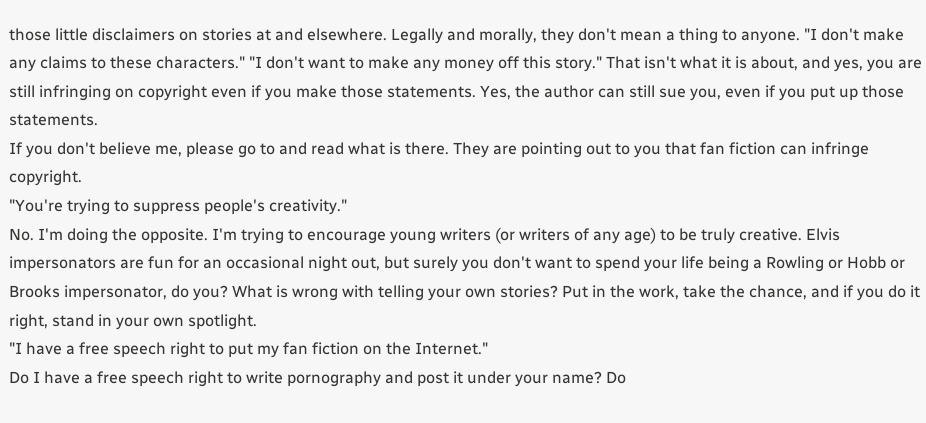those little disclaimers on stories at and elsewhere. Legally and morally, they don't mean a thing to anyone. "I don't make any claims to these characters." "I don't want to make any money off this story." That isn't what it is about, and yes, you are still infringing on copyright even if you make those statements. Yes, the author can still sue you, even if you put up those statements.
If you don't believe me, please go to and read what is there. They are pointing out to you that fan fiction can infringe copyright.
"You're trying to suppress people's creativity."
No. I'm doing the opposite. I'm trying to encourage young writers (or writers of any age) to be truly creative. Elvis impersonators are fun for an occasional night out, but surely you don't want to spend your life being a Rowling or Hobb or Brooks impersonator, do you? What is wrong with telling your own stories? Put in the work, take the chance, and if you do it right, stand in your own spotlight.
"I have a free speech right to put my fan fiction on the Internet."
Do I have a free speech right to write pornography and post it under your name? Do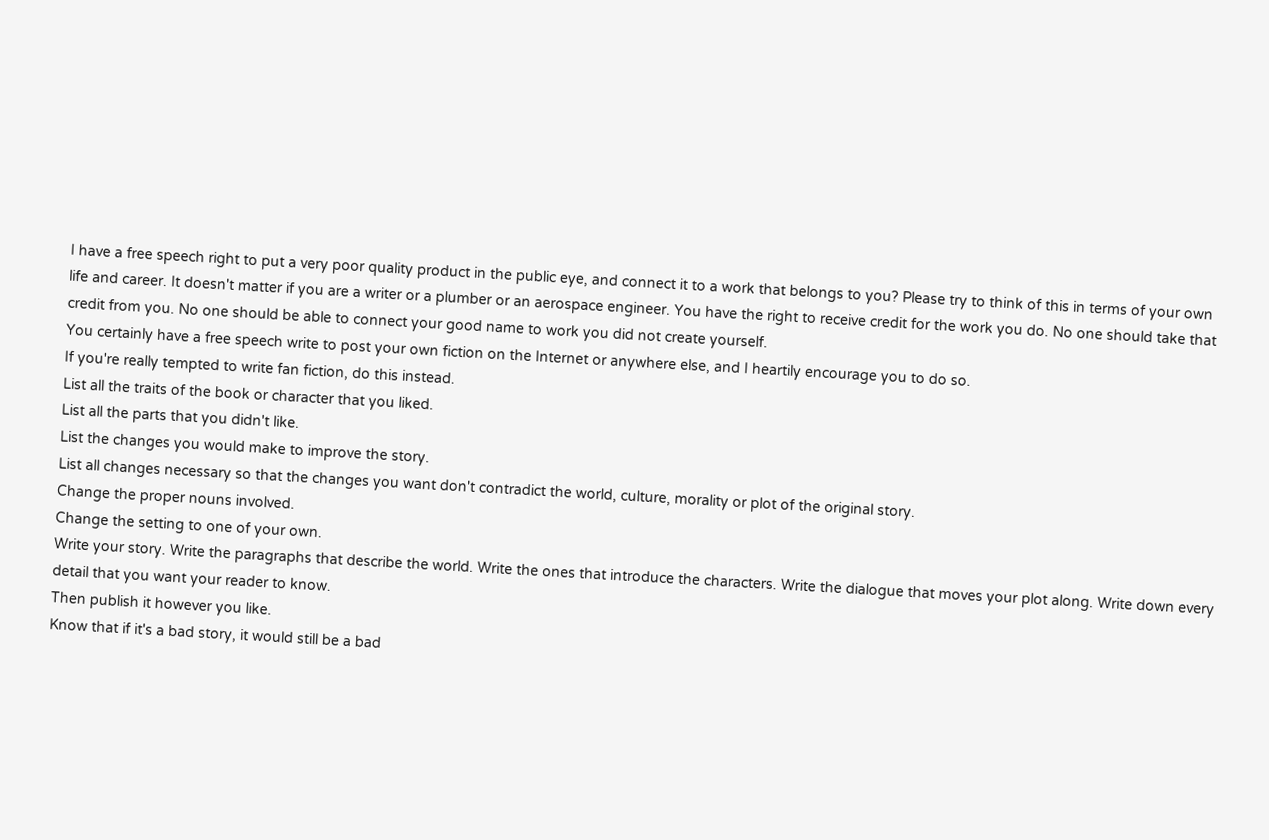I have a free speech right to put a very poor quality product in the public eye, and connect it to a work that belongs to you? Please try to think of this in terms of your own life and career. It doesn't matter if you are a writer or a plumber or an aerospace engineer. You have the right to receive credit for the work you do. No one should take that credit from you. No one should be able to connect your good name to work you did not create yourself.
You certainly have a free speech write to post your own fiction on the Internet or anywhere else, and I heartily encourage you to do so.
If you're really tempted to write fan fiction, do this instead.
List all the traits of the book or character that you liked.
List all the parts that you didn't like.
List the changes you would make to improve the story.
List all changes necessary so that the changes you want don't contradict the world, culture, morality or plot of the original story.
Change the proper nouns involved.
Change the setting to one of your own.
Write your story. Write the paragraphs that describe the world. Write the ones that introduce the characters. Write the dialogue that moves your plot along. Write down every detail that you want your reader to know.
Then publish it however you like.
Know that if it's a bad story, it would still be a bad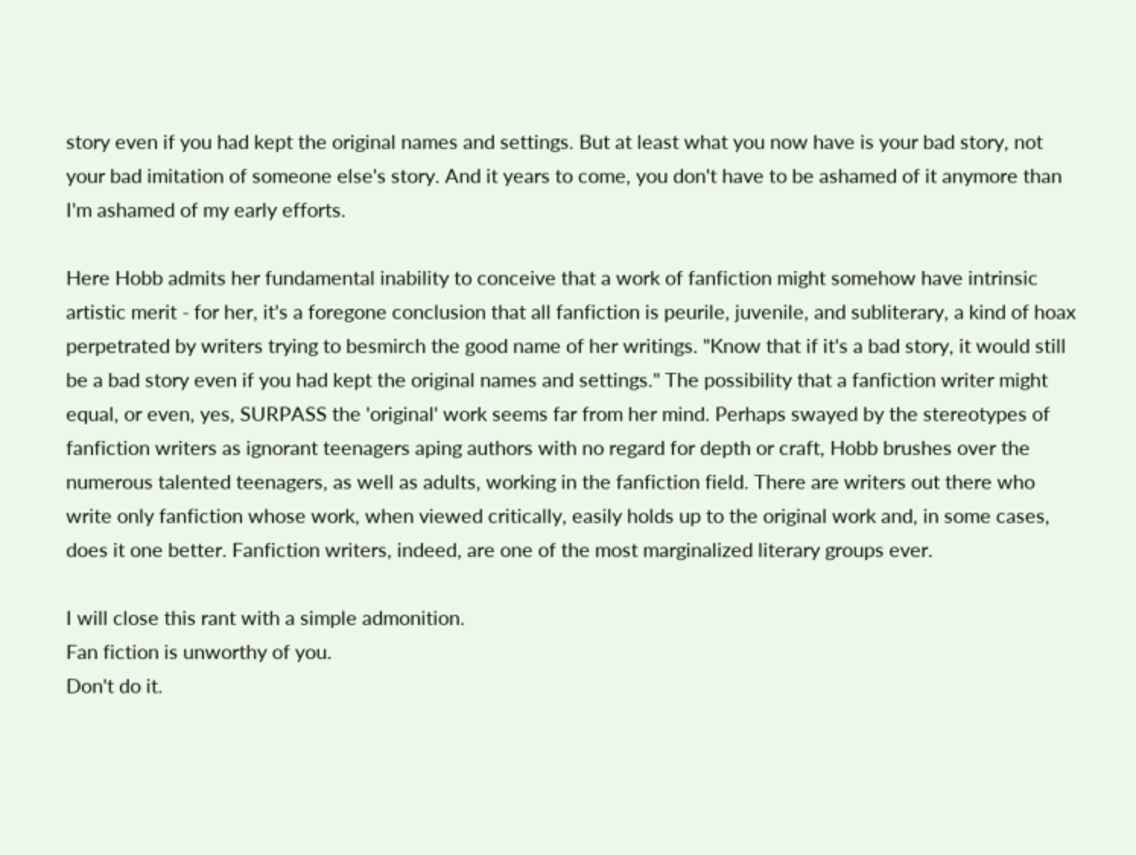story even if you had kept the original names and settings. But at least what you now have is your bad story, not your bad imitation of someone else's story. And it years to come, you don't have to be ashamed of it anymore than I'm ashamed of my early efforts.

Here Hobb admits her fundamental inability to conceive that a work of fanfiction might somehow have intrinsic artistic merit - for her, it's a foregone conclusion that all fanfiction is peurile, juvenile, and subliterary, a kind of hoax perpetrated by writers trying to besmirch the good name of her writings. "Know that if it's a bad story, it would still be a bad story even if you had kept the original names and settings." The possibility that a fanfiction writer might equal, or even, yes, SURPASS the 'original' work seems far from her mind. Perhaps swayed by the stereotypes of fanfiction writers as ignorant teenagers aping authors with no regard for depth or craft, Hobb brushes over the numerous talented teenagers, as well as adults, working in the fanfiction field. There are writers out there who write only fanfiction whose work, when viewed critically, easily holds up to the original work and, in some cases, does it one better. Fanfiction writers, indeed, are one of the most marginalized literary groups ever.

I will close this rant with a simple admonition.
Fan fiction is unworthy of you.
Don't do it.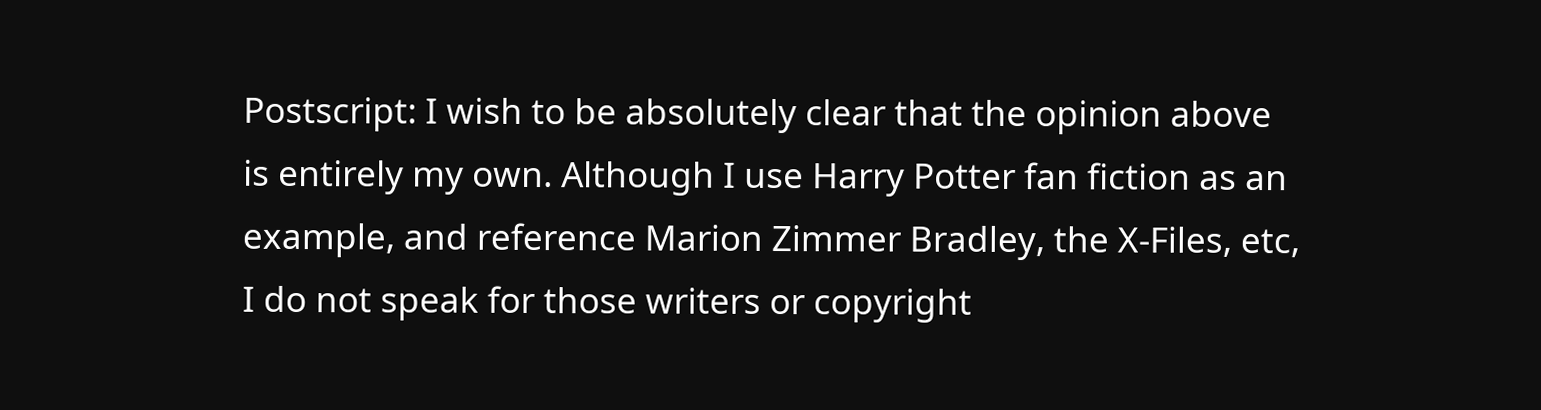Postscript: I wish to be absolutely clear that the opinion above is entirely my own. Although I use Harry Potter fan fiction as an example, and reference Marion Zimmer Bradley, the X-Files, etc, I do not speak for those writers or copyright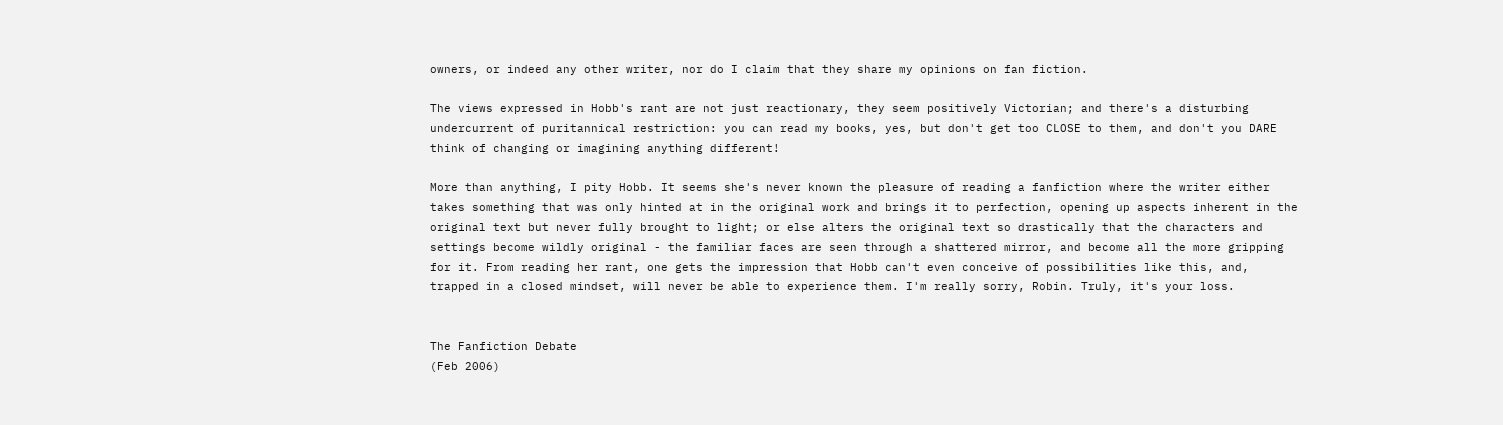owners, or indeed any other writer, nor do I claim that they share my opinions on fan fiction.

The views expressed in Hobb's rant are not just reactionary, they seem positively Victorian; and there's a disturbing undercurrent of puritannical restriction: you can read my books, yes, but don't get too CLOSE to them, and don't you DARE think of changing or imagining anything different!

More than anything, I pity Hobb. It seems she's never known the pleasure of reading a fanfiction where the writer either takes something that was only hinted at in the original work and brings it to perfection, opening up aspects inherent in the original text but never fully brought to light; or else alters the original text so drastically that the characters and settings become wildly original - the familiar faces are seen through a shattered mirror, and become all the more gripping for it. From reading her rant, one gets the impression that Hobb can't even conceive of possibilities like this, and, trapped in a closed mindset, will never be able to experience them. I'm really sorry, Robin. Truly, it's your loss.


The Fanfiction Debate
(Feb 2006)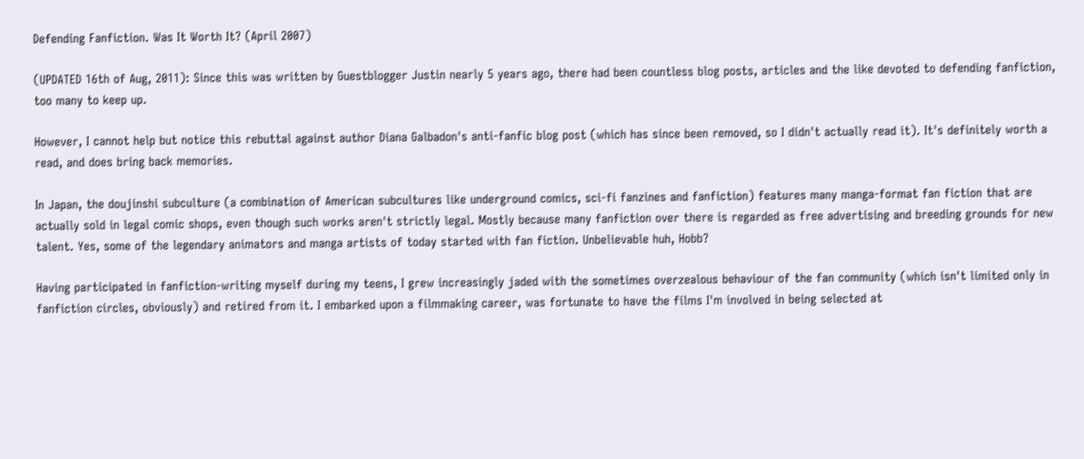Defending Fanfiction. Was It Worth It? (April 2007)

(UPDATED 16th of Aug, 2011): Since this was written by Guestblogger Justin nearly 5 years ago, there had been countless blog posts, articles and the like devoted to defending fanfiction, too many to keep up.

However, I cannot help but notice this rebuttal against author Diana Galbadon's anti-fanfic blog post (which has since been removed, so I didn't actually read it). It's definitely worth a read, and does bring back memories.

In Japan, the doujinshi subculture (a combination of American subcultures like underground comics, sci-fi fanzines and fanfiction) features many manga-format fan fiction that are actually sold in legal comic shops, even though such works aren't strictly legal. Mostly because many fanfiction over there is regarded as free advertising and breeding grounds for new talent. Yes, some of the legendary animators and manga artists of today started with fan fiction. Unbelievable huh, Hobb?

Having participated in fanfiction-writing myself during my teens, I grew increasingly jaded with the sometimes overzealous behaviour of the fan community (which isn't limited only in fanfiction circles, obviously) and retired from it. I embarked upon a filmmaking career, was fortunate to have the films I'm involved in being selected at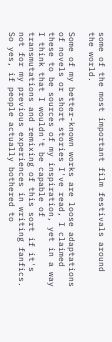some of the most important film festivals around the world.

Some of my better-known works are loose adaptations of novels or short stories I've read, I claimed these to be sources of my inspiration, yet in a way I think that I wouldn't be capable of transmutations and remixing of this sort if it's not for my previous experiences in writing fanfics. So yes, if people actually bothered to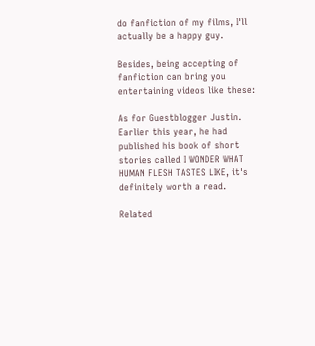do fanfiction of my films, I'll actually be a happy guy.

Besides, being accepting of fanfiction can bring you entertaining videos like these:

As for Guestblogger Justin. Earlier this year, he had published his book of short stories called I WONDER WHAT HUMAN FLESH TASTES LIKE, it's definitely worth a read.

Related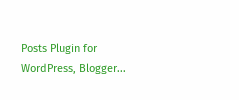Posts Plugin for WordPress, Blogger...